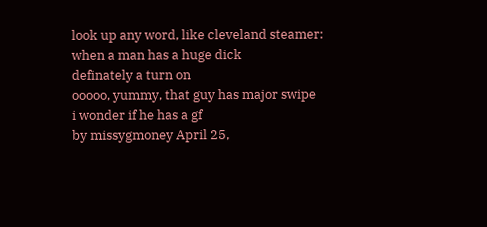look up any word, like cleveland steamer:
when a man has a huge dick
definately a turn on
ooooo, yummy, that guy has major swipe
i wonder if he has a gf
by missygmoney April 25,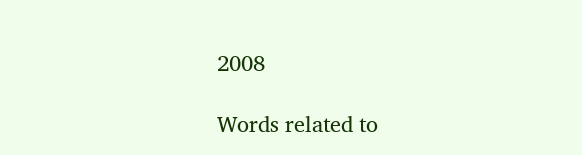2008

Words related to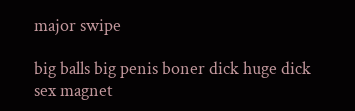major swipe

big balls big penis boner dick huge dick sex magnet